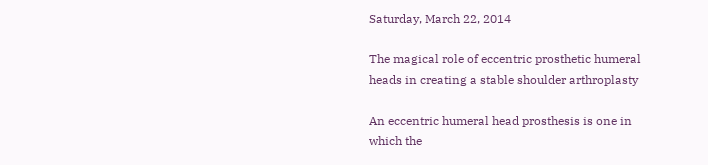Saturday, March 22, 2014

The magical role of eccentric prosthetic humeral heads in creating a stable shoulder arthroplasty

An eccentric humeral head prosthesis is one in which the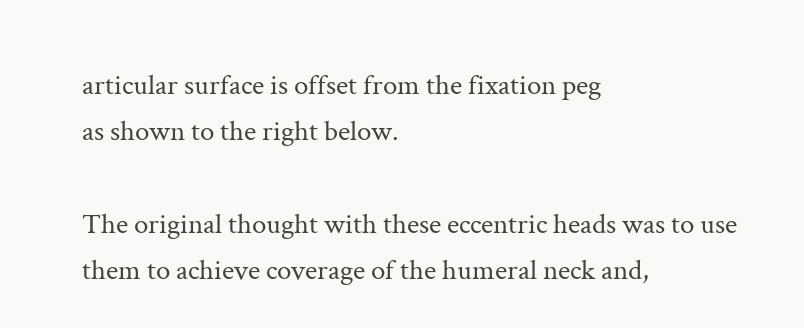articular surface is offset from the fixation peg
as shown to the right below.

The original thought with these eccentric heads was to use them to achieve coverage of the humeral neck and,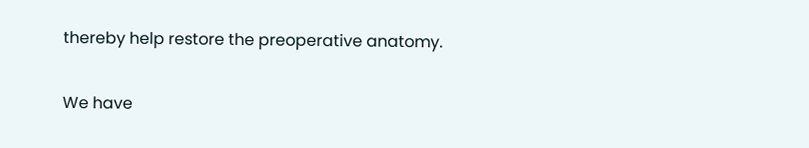thereby help restore the preoperative anatomy.

We have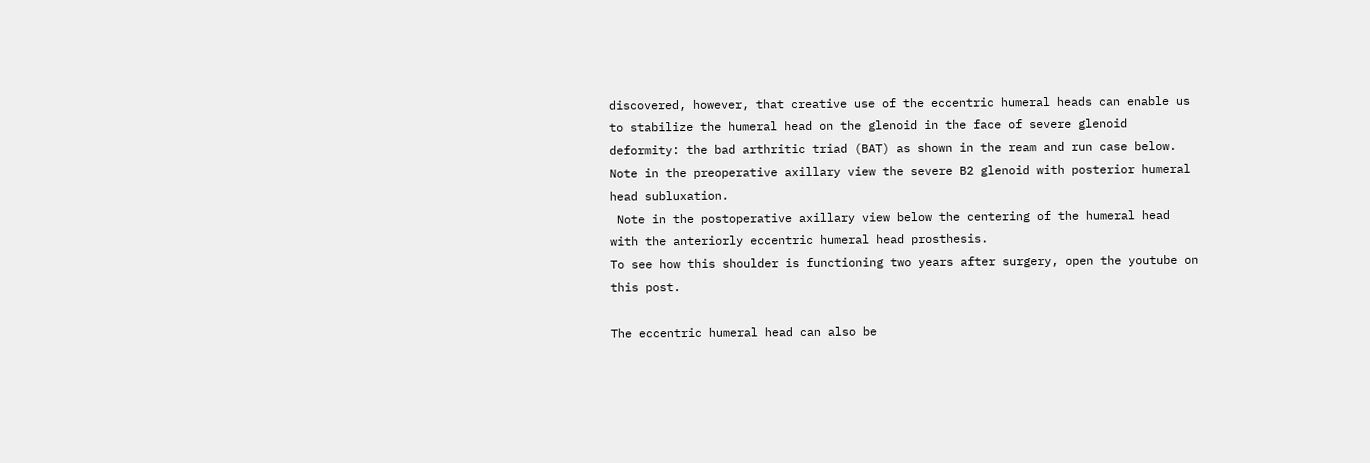discovered, however, that creative use of the eccentric humeral heads can enable us to stabilize the humeral head on the glenoid in the face of severe glenoid deformity: the bad arthritic triad (BAT) as shown in the ream and run case below. Note in the preoperative axillary view the severe B2 glenoid with posterior humeral head subluxation.
 Note in the postoperative axillary view below the centering of the humeral head with the anteriorly eccentric humeral head prosthesis.
To see how this shoulder is functioning two years after surgery, open the youtube on this post.

The eccentric humeral head can also be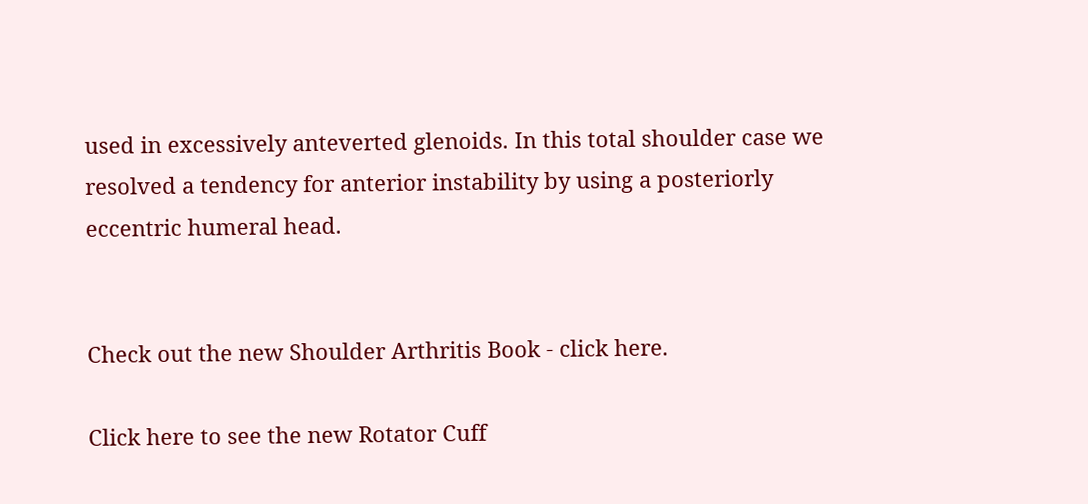used in excessively anteverted glenoids. In this total shoulder case we resolved a tendency for anterior instability by using a posteriorly eccentric humeral head.


Check out the new Shoulder Arthritis Book - click here.

Click here to see the new Rotator Cuff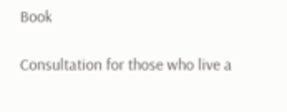Book

Consultation for those who live a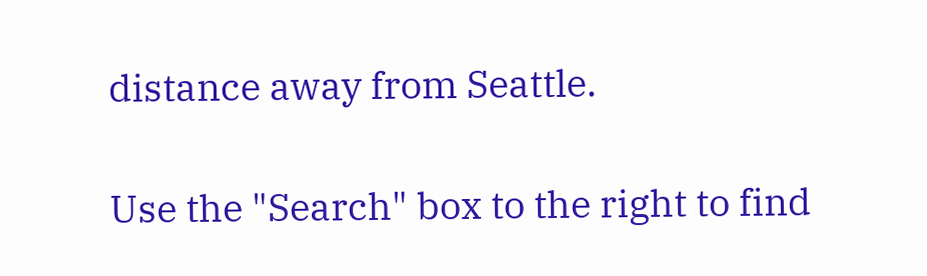distance away from Seattle.

Use the "Search" box to the right to find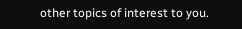other topics of interest to you.